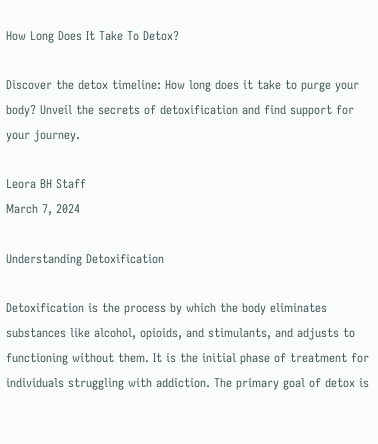How Long Does It Take To Detox?

Discover the detox timeline: How long does it take to purge your body? Unveil the secrets of detoxification and find support for your journey.

Leora BH Staff
March 7, 2024

Understanding Detoxification

Detoxification is the process by which the body eliminates substances like alcohol, opioids, and stimulants, and adjusts to functioning without them. It is the initial phase of treatment for individuals struggling with addiction. The primary goal of detox is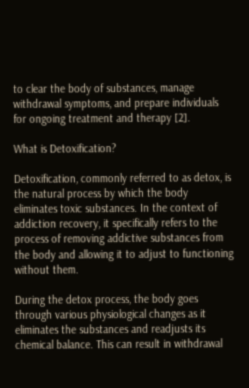to clear the body of substances, manage withdrawal symptoms, and prepare individuals for ongoing treatment and therapy [2].

What is Detoxification?

Detoxification, commonly referred to as detox, is the natural process by which the body eliminates toxic substances. In the context of addiction recovery, it specifically refers to the process of removing addictive substances from the body and allowing it to adjust to functioning without them.

During the detox process, the body goes through various physiological changes as it eliminates the substances and readjusts its chemical balance. This can result in withdrawal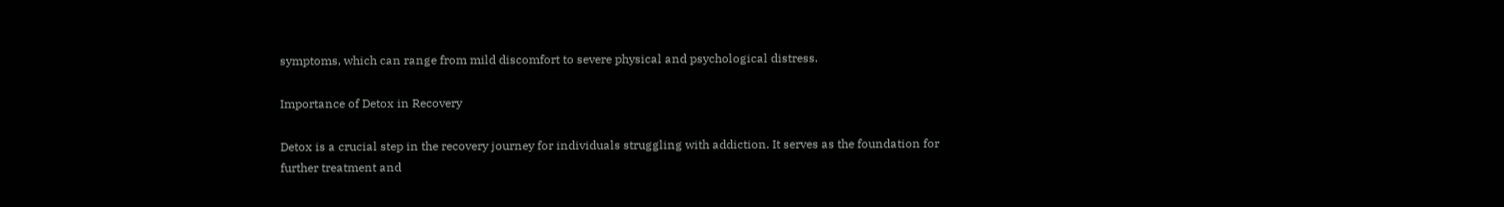symptoms, which can range from mild discomfort to severe physical and psychological distress.

Importance of Detox in Recovery

Detox is a crucial step in the recovery journey for individuals struggling with addiction. It serves as the foundation for further treatment and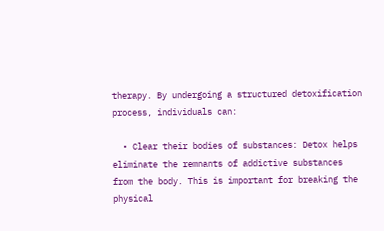therapy. By undergoing a structured detoxification process, individuals can:

  • Clear their bodies of substances: Detox helps eliminate the remnants of addictive substances from the body. This is important for breaking the physical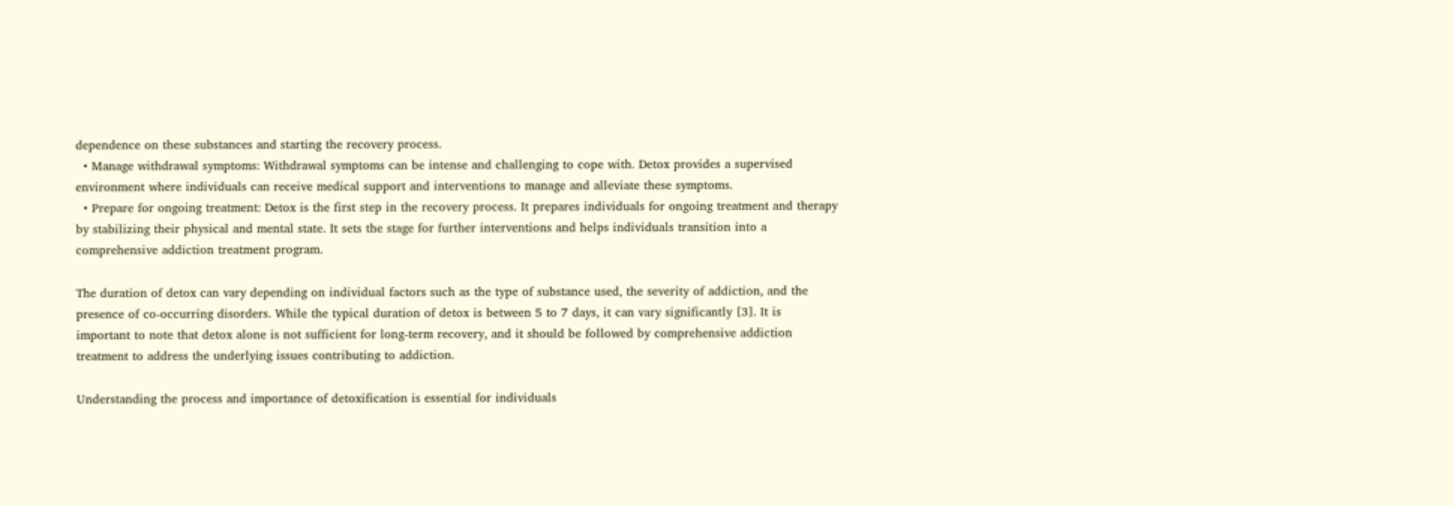dependence on these substances and starting the recovery process.
  • Manage withdrawal symptoms: Withdrawal symptoms can be intense and challenging to cope with. Detox provides a supervised environment where individuals can receive medical support and interventions to manage and alleviate these symptoms.
  • Prepare for ongoing treatment: Detox is the first step in the recovery process. It prepares individuals for ongoing treatment and therapy by stabilizing their physical and mental state. It sets the stage for further interventions and helps individuals transition into a comprehensive addiction treatment program.

The duration of detox can vary depending on individual factors such as the type of substance used, the severity of addiction, and the presence of co-occurring disorders. While the typical duration of detox is between 5 to 7 days, it can vary significantly [3]. It is important to note that detox alone is not sufficient for long-term recovery, and it should be followed by comprehensive addiction treatment to address the underlying issues contributing to addiction.

Understanding the process and importance of detoxification is essential for individuals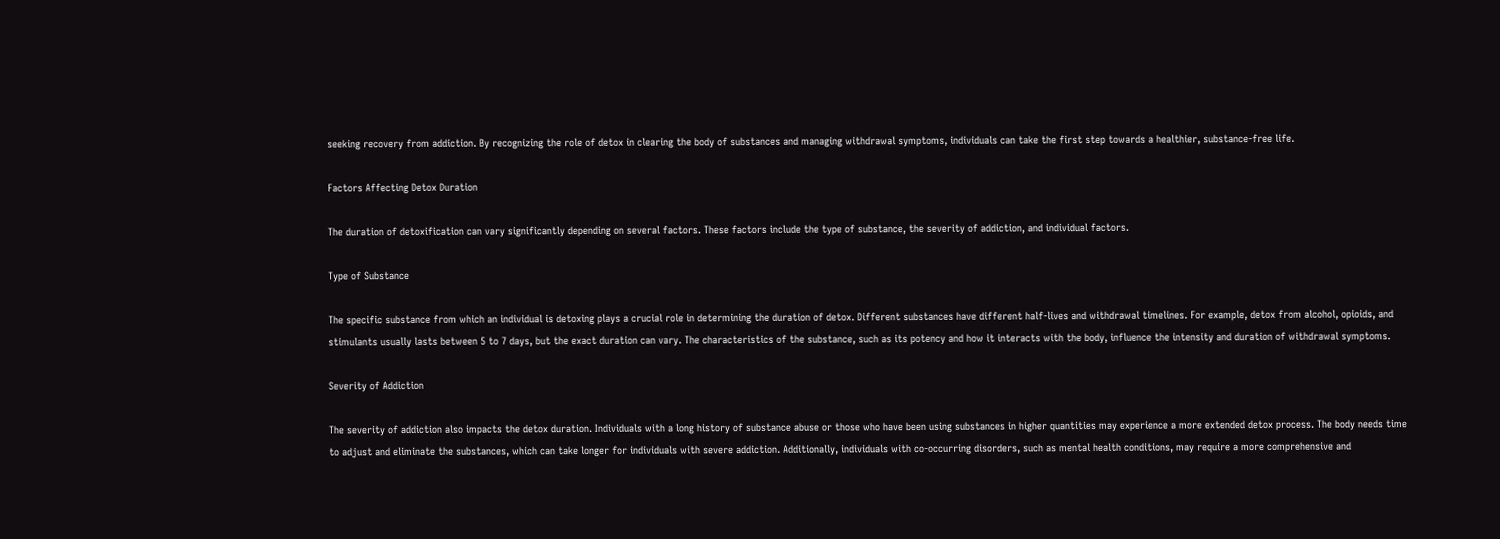seeking recovery from addiction. By recognizing the role of detox in clearing the body of substances and managing withdrawal symptoms, individuals can take the first step towards a healthier, substance-free life.

Factors Affecting Detox Duration

The duration of detoxification can vary significantly depending on several factors. These factors include the type of substance, the severity of addiction, and individual factors.

Type of Substance

The specific substance from which an individual is detoxing plays a crucial role in determining the duration of detox. Different substances have different half-lives and withdrawal timelines. For example, detox from alcohol, opioids, and stimulants usually lasts between 5 to 7 days, but the exact duration can vary. The characteristics of the substance, such as its potency and how it interacts with the body, influence the intensity and duration of withdrawal symptoms.

Severity of Addiction

The severity of addiction also impacts the detox duration. Individuals with a long history of substance abuse or those who have been using substances in higher quantities may experience a more extended detox process. The body needs time to adjust and eliminate the substances, which can take longer for individuals with severe addiction. Additionally, individuals with co-occurring disorders, such as mental health conditions, may require a more comprehensive and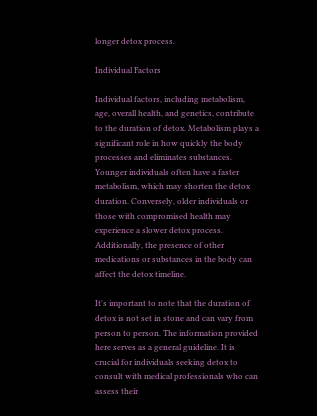longer detox process.

Individual Factors

Individual factors, including metabolism, age, overall health, and genetics, contribute to the duration of detox. Metabolism plays a significant role in how quickly the body processes and eliminates substances. Younger individuals often have a faster metabolism, which may shorten the detox duration. Conversely, older individuals or those with compromised health may experience a slower detox process. Additionally, the presence of other medications or substances in the body can affect the detox timeline.

It's important to note that the duration of detox is not set in stone and can vary from person to person. The information provided here serves as a general guideline. It is crucial for individuals seeking detox to consult with medical professionals who can assess their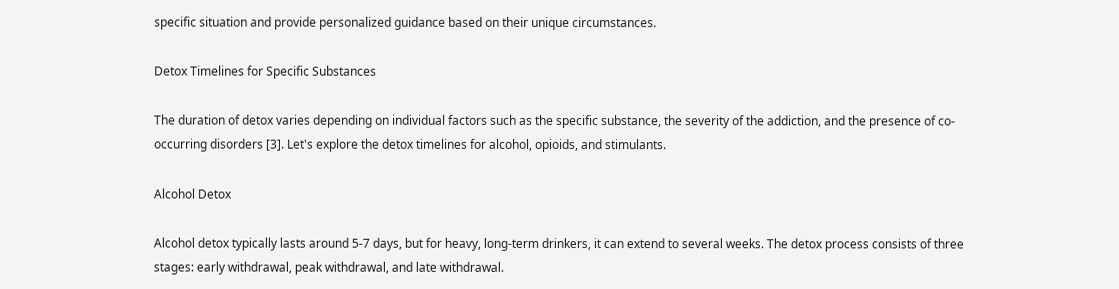specific situation and provide personalized guidance based on their unique circumstances.

Detox Timelines for Specific Substances

The duration of detox varies depending on individual factors such as the specific substance, the severity of the addiction, and the presence of co-occurring disorders [3]. Let's explore the detox timelines for alcohol, opioids, and stimulants.

Alcohol Detox

Alcohol detox typically lasts around 5-7 days, but for heavy, long-term drinkers, it can extend to several weeks. The detox process consists of three stages: early withdrawal, peak withdrawal, and late withdrawal.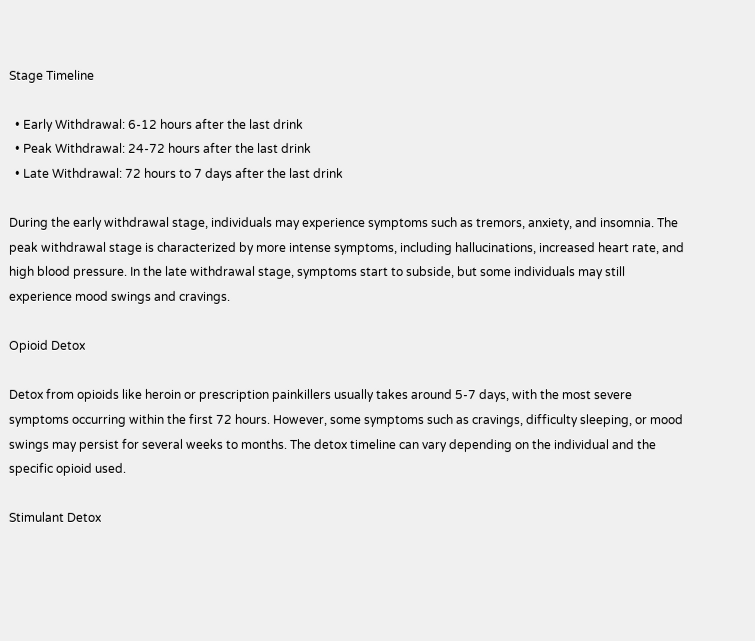Stage Timeline

  • Early Withdrawal: 6-12 hours after the last drink
  • Peak Withdrawal: 24-72 hours after the last drink
  • Late Withdrawal: 72 hours to 7 days after the last drink

During the early withdrawal stage, individuals may experience symptoms such as tremors, anxiety, and insomnia. The peak withdrawal stage is characterized by more intense symptoms, including hallucinations, increased heart rate, and high blood pressure. In the late withdrawal stage, symptoms start to subside, but some individuals may still experience mood swings and cravings.

Opioid Detox

Detox from opioids like heroin or prescription painkillers usually takes around 5-7 days, with the most severe symptoms occurring within the first 72 hours. However, some symptoms such as cravings, difficulty sleeping, or mood swings may persist for several weeks to months. The detox timeline can vary depending on the individual and the specific opioid used.

Stimulant Detox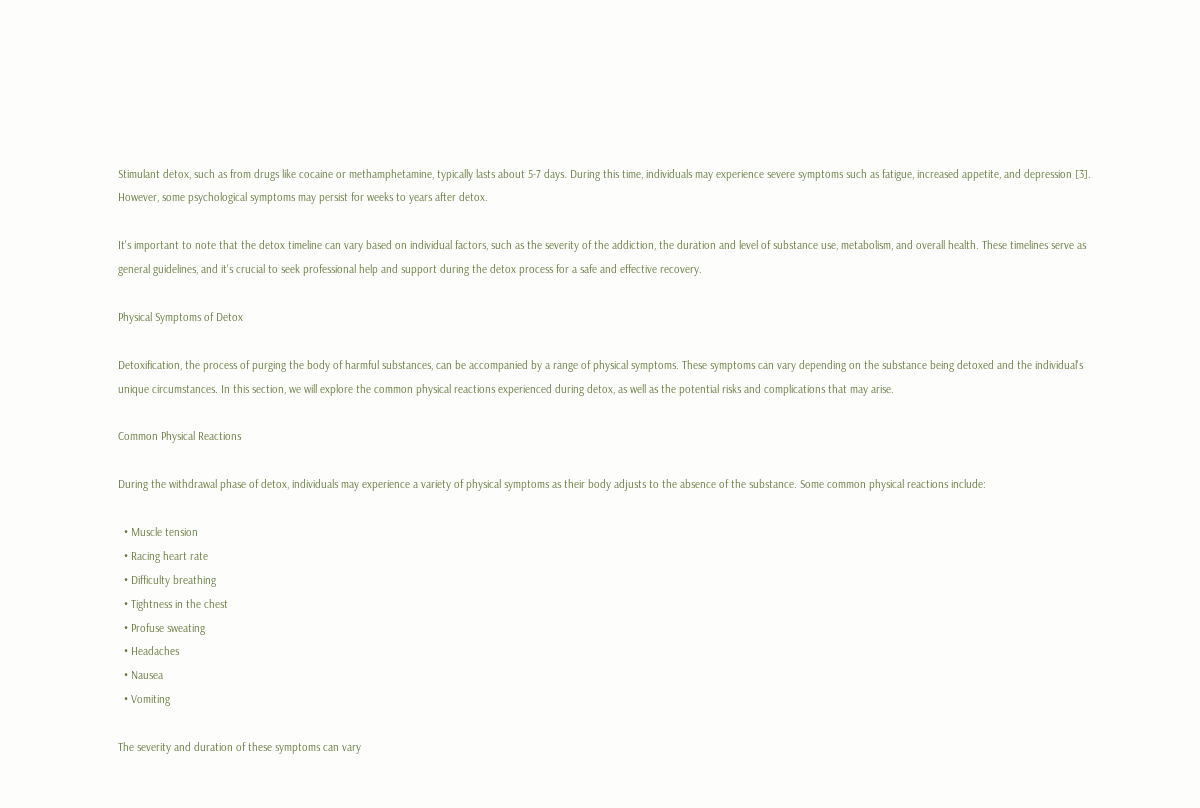Stimulant detox, such as from drugs like cocaine or methamphetamine, typically lasts about 5-7 days. During this time, individuals may experience severe symptoms such as fatigue, increased appetite, and depression [3]. However, some psychological symptoms may persist for weeks to years after detox.

It's important to note that the detox timeline can vary based on individual factors, such as the severity of the addiction, the duration and level of substance use, metabolism, and overall health. These timelines serve as general guidelines, and it's crucial to seek professional help and support during the detox process for a safe and effective recovery.

Physical Symptoms of Detox

Detoxification, the process of purging the body of harmful substances, can be accompanied by a range of physical symptoms. These symptoms can vary depending on the substance being detoxed and the individual's unique circumstances. In this section, we will explore the common physical reactions experienced during detox, as well as the potential risks and complications that may arise.

Common Physical Reactions

During the withdrawal phase of detox, individuals may experience a variety of physical symptoms as their body adjusts to the absence of the substance. Some common physical reactions include:

  • Muscle tension
  • Racing heart rate
  • Difficulty breathing
  • Tightness in the chest
  • Profuse sweating
  • Headaches
  • Nausea
  • Vomiting

The severity and duration of these symptoms can vary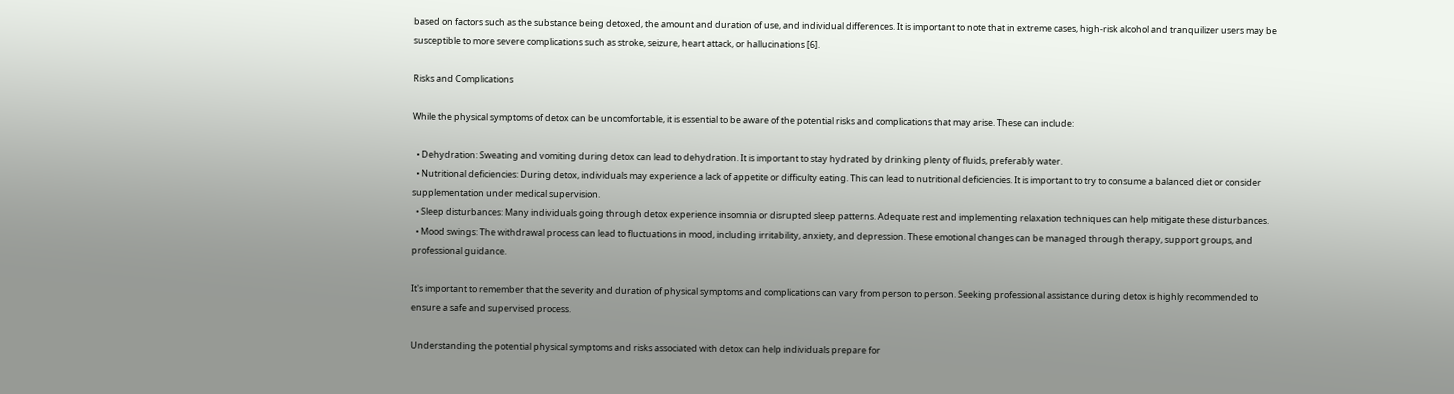based on factors such as the substance being detoxed, the amount and duration of use, and individual differences. It is important to note that in extreme cases, high-risk alcohol and tranquilizer users may be susceptible to more severe complications such as stroke, seizure, heart attack, or hallucinations [6].

Risks and Complications

While the physical symptoms of detox can be uncomfortable, it is essential to be aware of the potential risks and complications that may arise. These can include:

  • Dehydration: Sweating and vomiting during detox can lead to dehydration. It is important to stay hydrated by drinking plenty of fluids, preferably water.
  • Nutritional deficiencies: During detox, individuals may experience a lack of appetite or difficulty eating. This can lead to nutritional deficiencies. It is important to try to consume a balanced diet or consider supplementation under medical supervision.
  • Sleep disturbances: Many individuals going through detox experience insomnia or disrupted sleep patterns. Adequate rest and implementing relaxation techniques can help mitigate these disturbances.
  • Mood swings: The withdrawal process can lead to fluctuations in mood, including irritability, anxiety, and depression. These emotional changes can be managed through therapy, support groups, and professional guidance.

It's important to remember that the severity and duration of physical symptoms and complications can vary from person to person. Seeking professional assistance during detox is highly recommended to ensure a safe and supervised process.

Understanding the potential physical symptoms and risks associated with detox can help individuals prepare for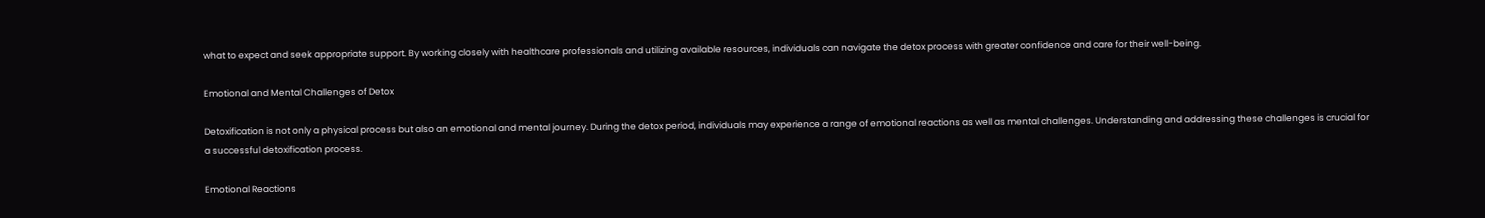what to expect and seek appropriate support. By working closely with healthcare professionals and utilizing available resources, individuals can navigate the detox process with greater confidence and care for their well-being.

Emotional and Mental Challenges of Detox

Detoxification is not only a physical process but also an emotional and mental journey. During the detox period, individuals may experience a range of emotional reactions as well as mental challenges. Understanding and addressing these challenges is crucial for a successful detoxification process.

Emotional Reactions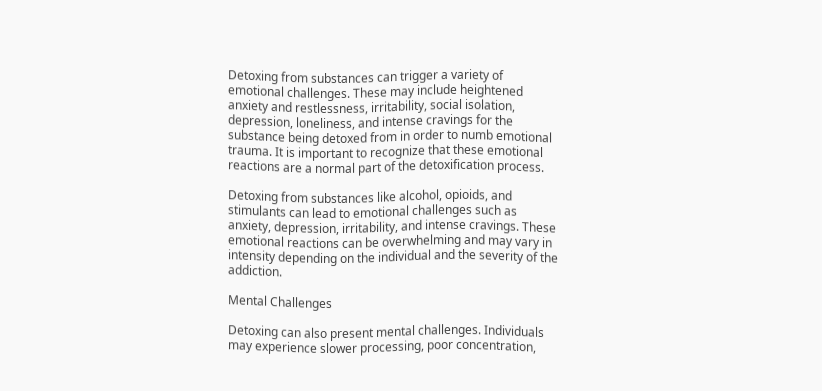Detoxing from substances can trigger a variety of emotional challenges. These may include heightened anxiety and restlessness, irritability, social isolation, depression, loneliness, and intense cravings for the substance being detoxed from in order to numb emotional trauma. It is important to recognize that these emotional reactions are a normal part of the detoxification process.

Detoxing from substances like alcohol, opioids, and stimulants can lead to emotional challenges such as anxiety, depression, irritability, and intense cravings. These emotional reactions can be overwhelming and may vary in intensity depending on the individual and the severity of the addiction.

Mental Challenges

Detoxing can also present mental challenges. Individuals may experience slower processing, poor concentration,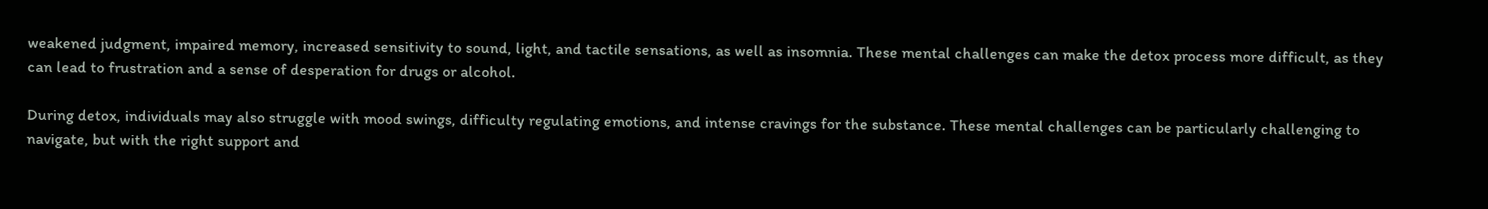weakened judgment, impaired memory, increased sensitivity to sound, light, and tactile sensations, as well as insomnia. These mental challenges can make the detox process more difficult, as they can lead to frustration and a sense of desperation for drugs or alcohol.

During detox, individuals may also struggle with mood swings, difficulty regulating emotions, and intense cravings for the substance. These mental challenges can be particularly challenging to navigate, but with the right support and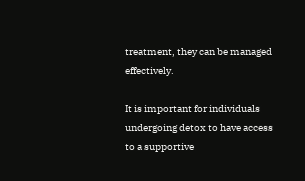treatment, they can be managed effectively.

It is important for individuals undergoing detox to have access to a supportive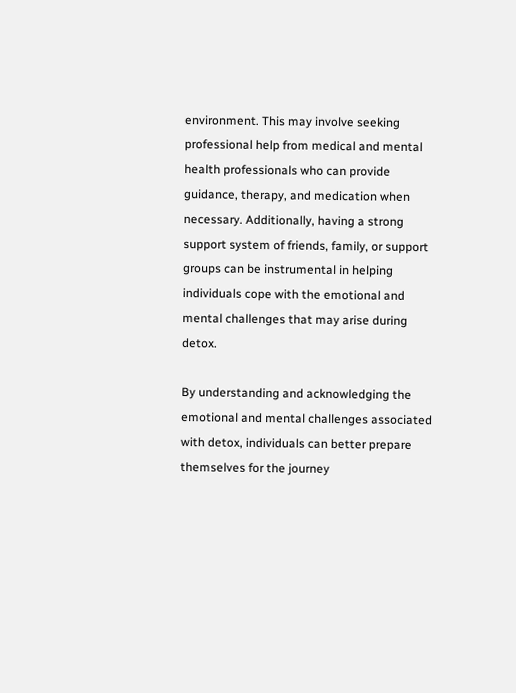environment. This may involve seeking professional help from medical and mental health professionals who can provide guidance, therapy, and medication when necessary. Additionally, having a strong support system of friends, family, or support groups can be instrumental in helping individuals cope with the emotional and mental challenges that may arise during detox.

By understanding and acknowledging the emotional and mental challenges associated with detox, individuals can better prepare themselves for the journey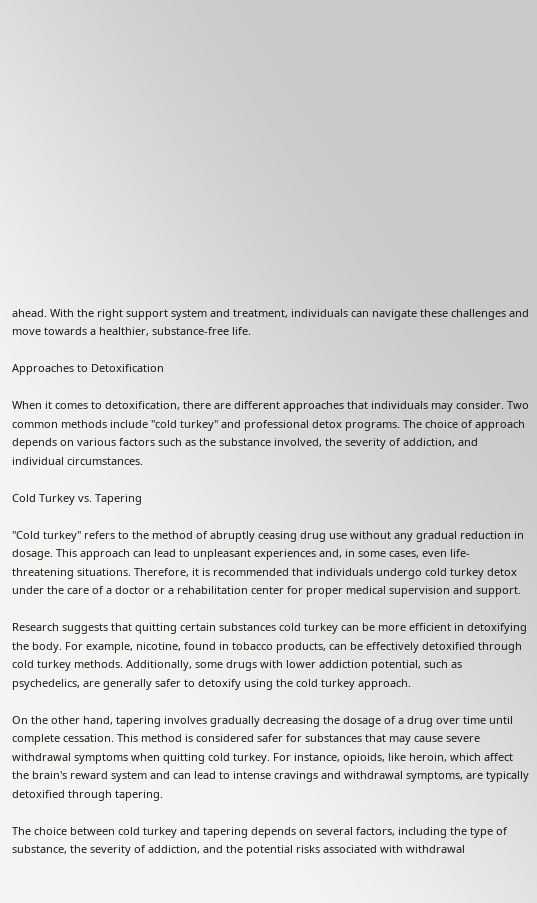ahead. With the right support system and treatment, individuals can navigate these challenges and move towards a healthier, substance-free life.

Approaches to Detoxification

When it comes to detoxification, there are different approaches that individuals may consider. Two common methods include "cold turkey" and professional detox programs. The choice of approach depends on various factors such as the substance involved, the severity of addiction, and individual circumstances.

Cold Turkey vs. Tapering

"Cold turkey" refers to the method of abruptly ceasing drug use without any gradual reduction in dosage. This approach can lead to unpleasant experiences and, in some cases, even life-threatening situations. Therefore, it is recommended that individuals undergo cold turkey detox under the care of a doctor or a rehabilitation center for proper medical supervision and support.

Research suggests that quitting certain substances cold turkey can be more efficient in detoxifying the body. For example, nicotine, found in tobacco products, can be effectively detoxified through cold turkey methods. Additionally, some drugs with lower addiction potential, such as psychedelics, are generally safer to detoxify using the cold turkey approach.

On the other hand, tapering involves gradually decreasing the dosage of a drug over time until complete cessation. This method is considered safer for substances that may cause severe withdrawal symptoms when quitting cold turkey. For instance, opioids, like heroin, which affect the brain's reward system and can lead to intense cravings and withdrawal symptoms, are typically detoxified through tapering.

The choice between cold turkey and tapering depends on several factors, including the type of substance, the severity of addiction, and the potential risks associated with withdrawal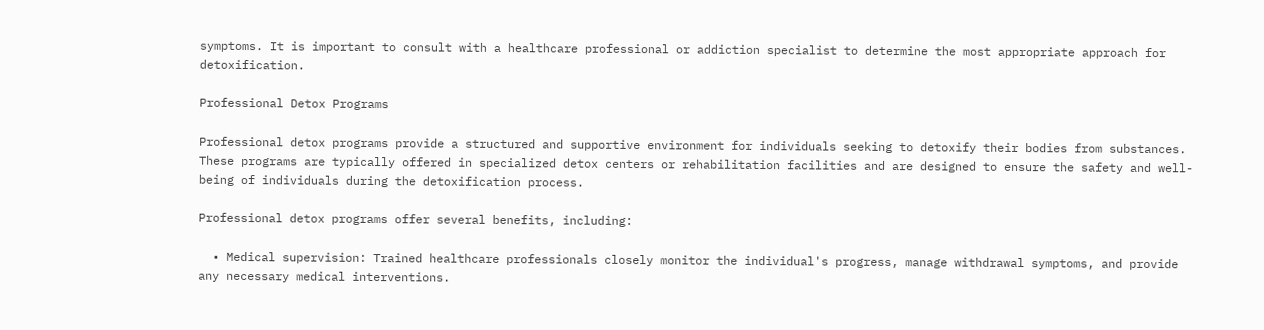symptoms. It is important to consult with a healthcare professional or addiction specialist to determine the most appropriate approach for detoxification.

Professional Detox Programs

Professional detox programs provide a structured and supportive environment for individuals seeking to detoxify their bodies from substances. These programs are typically offered in specialized detox centers or rehabilitation facilities and are designed to ensure the safety and well-being of individuals during the detoxification process.

Professional detox programs offer several benefits, including:

  • Medical supervision: Trained healthcare professionals closely monitor the individual's progress, manage withdrawal symptoms, and provide any necessary medical interventions.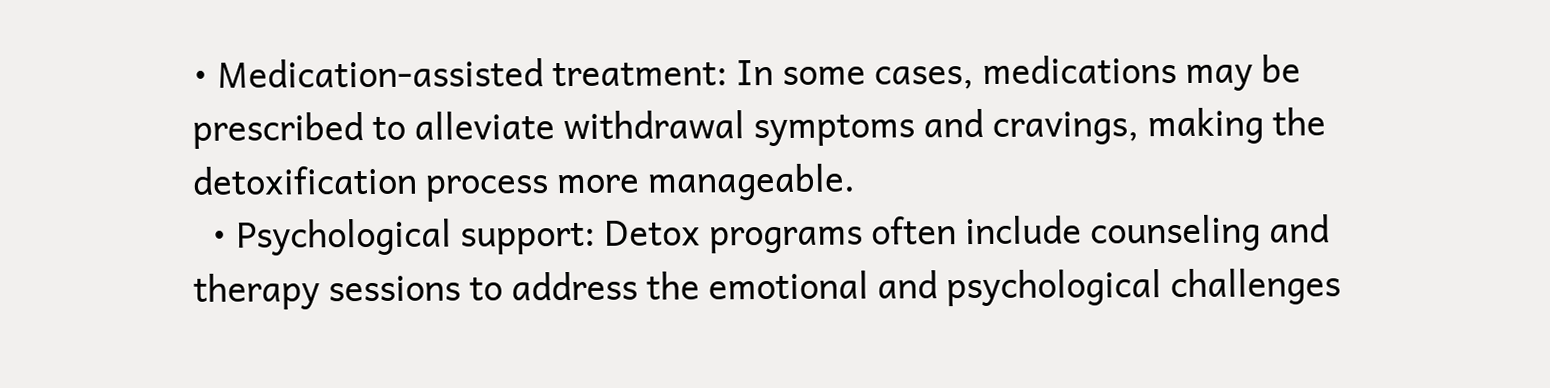• Medication-assisted treatment: In some cases, medications may be prescribed to alleviate withdrawal symptoms and cravings, making the detoxification process more manageable.
  • Psychological support: Detox programs often include counseling and therapy sessions to address the emotional and psychological challenges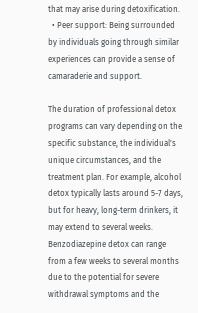that may arise during detoxification.
  • Peer support: Being surrounded by individuals going through similar experiences can provide a sense of camaraderie and support.

The duration of professional detox programs can vary depending on the specific substance, the individual's unique circumstances, and the treatment plan. For example, alcohol detox typically lasts around 5-7 days, but for heavy, long-term drinkers, it may extend to several weeks. Benzodiazepine detox can range from a few weeks to several months due to the potential for severe withdrawal symptoms and the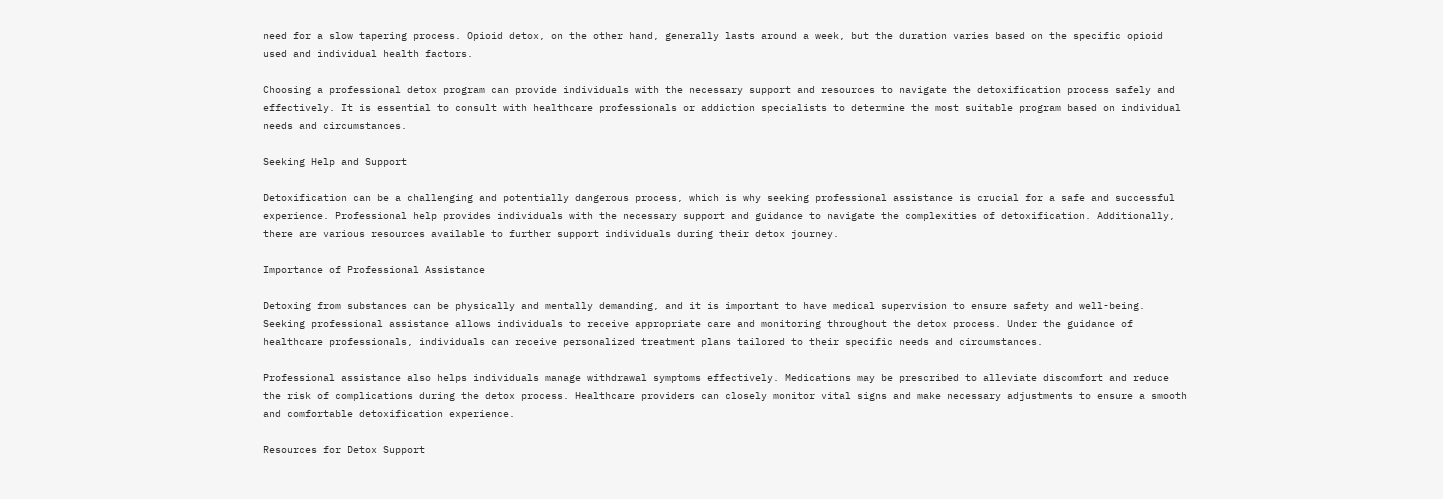need for a slow tapering process. Opioid detox, on the other hand, generally lasts around a week, but the duration varies based on the specific opioid used and individual health factors.

Choosing a professional detox program can provide individuals with the necessary support and resources to navigate the detoxification process safely and effectively. It is essential to consult with healthcare professionals or addiction specialists to determine the most suitable program based on individual needs and circumstances.

Seeking Help and Support

Detoxification can be a challenging and potentially dangerous process, which is why seeking professional assistance is crucial for a safe and successful experience. Professional help provides individuals with the necessary support and guidance to navigate the complexities of detoxification. Additionally, there are various resources available to further support individuals during their detox journey.

Importance of Professional Assistance

Detoxing from substances can be physically and mentally demanding, and it is important to have medical supervision to ensure safety and well-being. Seeking professional assistance allows individuals to receive appropriate care and monitoring throughout the detox process. Under the guidance of healthcare professionals, individuals can receive personalized treatment plans tailored to their specific needs and circumstances.

Professional assistance also helps individuals manage withdrawal symptoms effectively. Medications may be prescribed to alleviate discomfort and reduce the risk of complications during the detox process. Healthcare providers can closely monitor vital signs and make necessary adjustments to ensure a smooth and comfortable detoxification experience.

Resources for Detox Support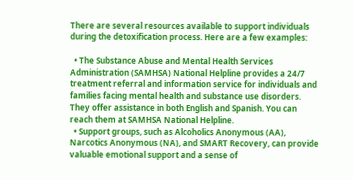There are several resources available to support individuals during the detoxification process. Here are a few examples:

  • The Substance Abuse and Mental Health Services Administration (SAMHSA) National Helpline provides a 24/7 treatment referral and information service for individuals and families facing mental health and substance use disorders. They offer assistance in both English and Spanish. You can reach them at SAMHSA National Helpline.
  • Support groups, such as Alcoholics Anonymous (AA), Narcotics Anonymous (NA), and SMART Recovery, can provide valuable emotional support and a sense of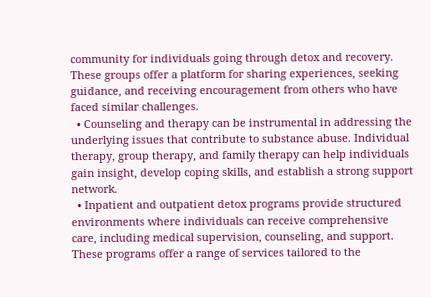community for individuals going through detox and recovery. These groups offer a platform for sharing experiences, seeking guidance, and receiving encouragement from others who have faced similar challenges.
  • Counseling and therapy can be instrumental in addressing the underlying issues that contribute to substance abuse. Individual therapy, group therapy, and family therapy can help individuals gain insight, develop coping skills, and establish a strong support network.
  • Inpatient and outpatient detox programs provide structured environments where individuals can receive comprehensive care, including medical supervision, counseling, and support. These programs offer a range of services tailored to the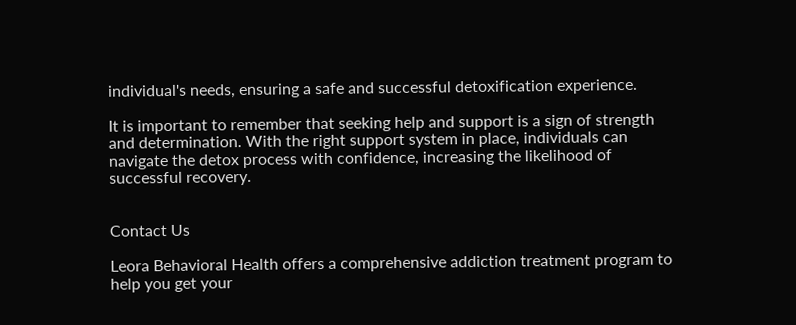individual's needs, ensuring a safe and successful detoxification experience.

It is important to remember that seeking help and support is a sign of strength and determination. With the right support system in place, individuals can navigate the detox process with confidence, increasing the likelihood of successful recovery.


Contact Us

Leora Behavioral Health offers a comprehensive addiction treatment program to help you get your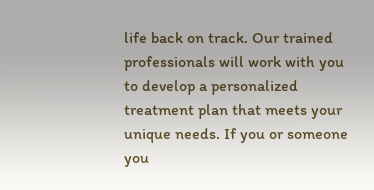life back on track. Our trained professionals will work with you to develop a personalized treatment plan that meets your unique needs. If you or someone you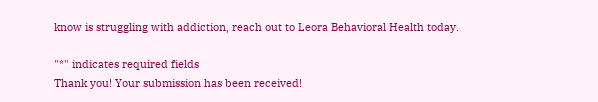know is struggling with addiction, reach out to Leora Behavioral Health today.

"*" indicates required fields
Thank you! Your submission has been received!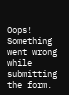Oops! Something went wrong while submitting the form.